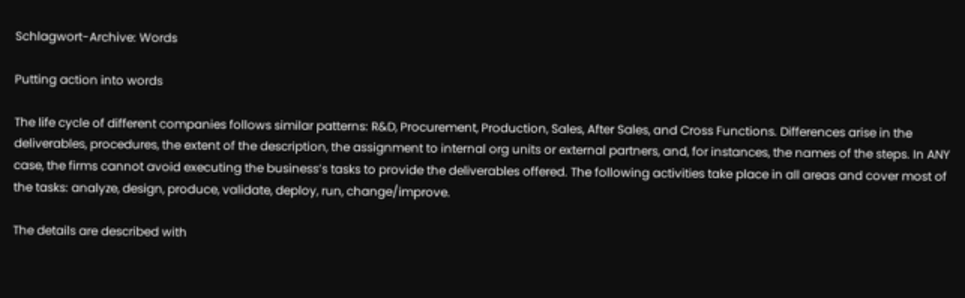Schlagwort-Archive: Words

Putting action into words

The life cycle of different companies follows similar patterns: R&D, Procurement, Production, Sales, After Sales, and Cross Functions. Differences arise in the deliverables, procedures, the extent of the description, the assignment to internal org units or external partners, and, for instances, the names of the steps. In ANY case, the firms cannot avoid executing the business’s tasks to provide the deliverables offered. The following activities take place in all areas and cover most of the tasks: analyze, design, produce, validate, deploy, run, change/improve.

The details are described with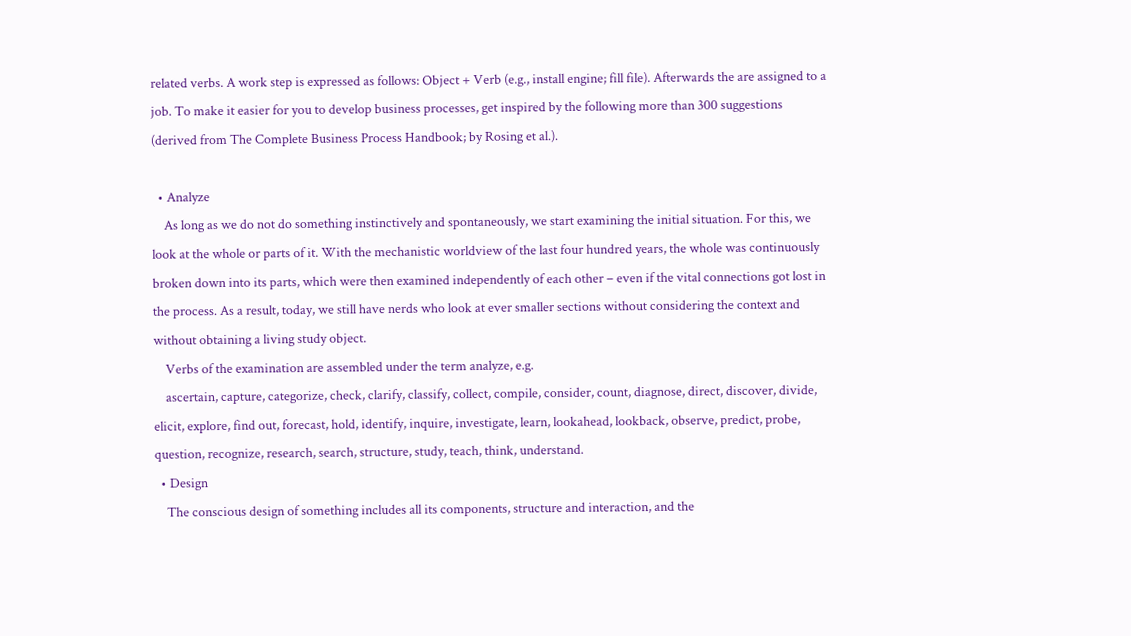related verbs. A work step is expressed as follows: Object + Verb (e.g., install engine; fill file). Afterwards the are assigned to a job. To make it easier for you to develop business processes, get inspired by the following more than 300 suggestions (derived from The Complete Business Process Handbook; by Rosing et al.).

  • Analyze
    As long as we do not do something instinctively and spontaneously, we start examining the initial situation. For this, we look at the whole or parts of it. With the mechanistic worldview of the last four hundred years, the whole was continuously broken down into its parts, which were then examined independently of each other – even if the vital connections got lost in the process. As a result, today, we still have nerds who look at ever smaller sections without considering the context and without obtaining a living study object.
    Verbs of the examination are assembled under the term analyze, e.g.
    ascertain, capture, categorize, check, clarify, classify, collect, compile, consider, count, diagnose, direct, discover, divide, elicit, explore, find out, forecast, hold, identify, inquire, investigate, learn, lookahead, lookback, observe, predict, probe, question, recognize, research, search, structure, study, teach, think, understand.
  • Design
    The conscious design of something includes all its components, structure and interaction, and the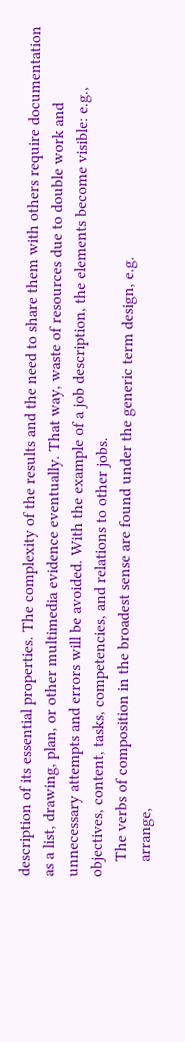description of its essential properties. The complexity of the results and the need to share them with others require documentation as a list, drawing, plan, or other multimedia evidence eventually. That way, waste of resources due to double work and unnecessary attempts and errors will be avoided. With the example of a job description, the elements become visible: e.g., objectives, content, tasks, competencies, and relations to other jobs.
    The verbs of composition in the broadest sense are found under the generic term design, e.g.
    arrange,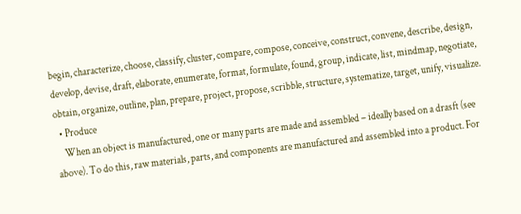begin, characterize, choose, classify, cluster, compare, compose, conceive, construct, convene, describe, design, develop, devise, draft, elaborate, enumerate, format, formulate, found, group, indicate, list, mindmap, negotiate, obtain, organize, outline, plan, prepare, project, propose, scribble, structure, systematize, target, unify, visualize.
  • Produce
    When an object is manufactured, one or many parts are made and assembled – ideally based on a drasft (see above). To do this, raw materials, parts, and components are manufactured and assembled into a product. For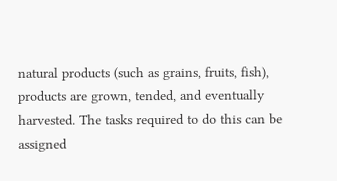natural products (such as grains, fruits, fish), products are grown, tended, and eventually harvested. The tasks required to do this can be assigned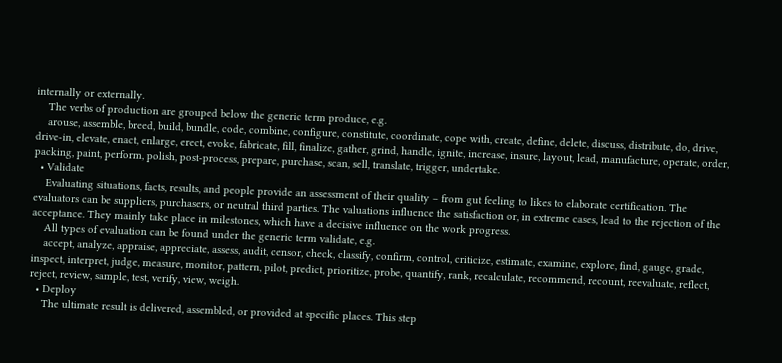internally or externally.
    The verbs of production are grouped below the generic term produce, e.g.
    arouse, assemble, breed, build, bundle, code, combine, configure, constitute, coordinate, cope with, create, define, delete, discuss, distribute, do, drive, drive-in, elevate, enact, enlarge, erect, evoke, fabricate, fill, finalize, gather, grind, handle, ignite, increase, insure, layout, lead, manufacture, operate, order, packing, paint, perform, polish, post-process, prepare, purchase, scan, sell, translate, trigger, undertake.
  • Validate
    Evaluating situations, facts, results, and people provide an assessment of their quality – from gut feeling to likes to elaborate certification. The evaluators can be suppliers, purchasers, or neutral third parties. The valuations influence the satisfaction or, in extreme cases, lead to the rejection of the acceptance. They mainly take place in milestones, which have a decisive influence on the work progress.
    All types of evaluation can be found under the generic term validate, e.g.
    accept, analyze, appraise, appreciate, assess, audit, censor, check, classify, confirm, control, criticize, estimate, examine, explore, find, gauge, grade, inspect, interpret, judge, measure, monitor, pattern, pilot, predict, prioritize, probe, quantify, rank, recalculate, recommend, recount, reevaluate, reflect, reject, review, sample, test, verify, view, weigh.
  • Deploy
    The ultimate result is delivered, assembled, or provided at specific places. This step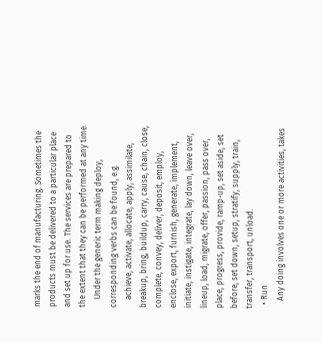marks the end of manufacturing. Sometimes the products must be delivered to a particular place and set up for use. The services are prepared to the extent that they can be performed at any time.
    Under the generic term making deploy, corresponding verbs can be found, e.g.
    achieve, activate, allocate, apply, assimilate, breakup, bring, buildup, carry, cause, chain, close, complete, convey, deliver, deposit, employ, enclose, export, furnish, generate, implement, initiate, instigate, integrate, lay down, leave over, lineup, load, migrate, offer, passion, pass over, place, progress, provide, ramp-up, set aside, set before, set down, setup, stratify, supply, train, transfer, transport, unload.
  • Run
    Any doing involves one or more activities, takes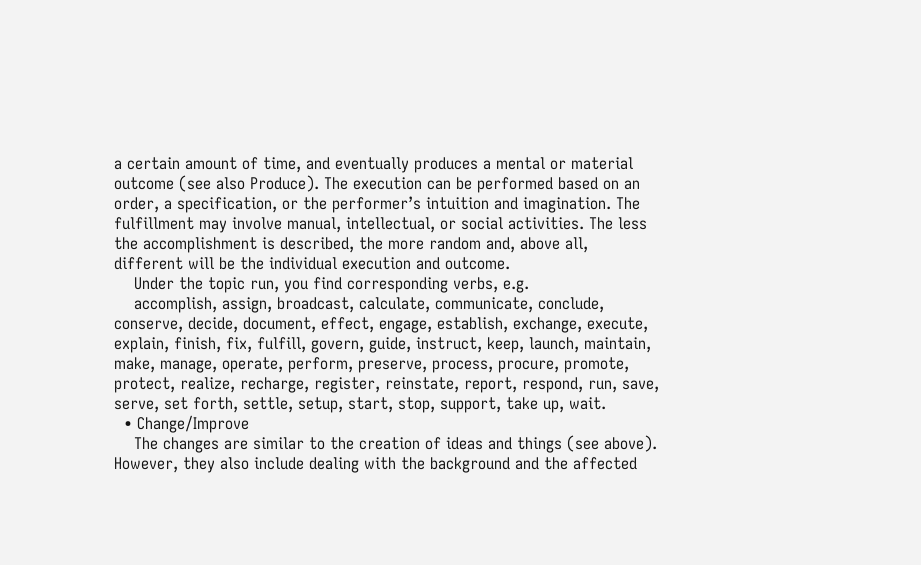a certain amount of time, and eventually produces a mental or material outcome (see also Produce). The execution can be performed based on an order, a specification, or the performer’s intuition and imagination. The fulfillment may involve manual, intellectual, or social activities. The less the accomplishment is described, the more random and, above all, different will be the individual execution and outcome.
    Under the topic run, you find corresponding verbs, e.g.
    accomplish, assign, broadcast, calculate, communicate, conclude, conserve, decide, document, effect, engage, establish, exchange, execute, explain, finish, fix, fulfill, govern, guide, instruct, keep, launch, maintain, make, manage, operate, perform, preserve, process, procure, promote, protect, realize, recharge, register, reinstate, report, respond, run, save, serve, set forth, settle, setup, start, stop, support, take up, wait.
  • Change/Improve
    The changes are similar to the creation of ideas and things (see above). However, they also include dealing with the background and the affected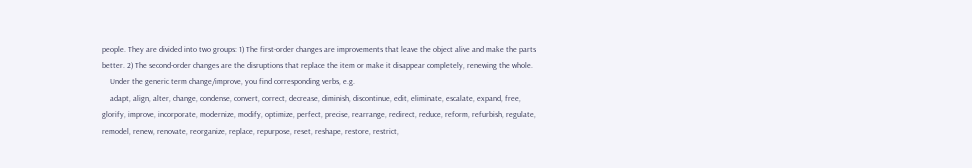people. They are divided into two groups: 1) The first-order changes are improvements that leave the object alive and make the parts better. 2) The second-order changes are the disruptions that replace the item or make it disappear completely, renewing the whole.
    Under the generic term change/improve, you find corresponding verbs, e.g.
    adapt, align, alter, change, condense, convert, correct, decrease, diminish, discontinue, edit, eliminate, escalate, expand, free, glorify, improve, incorporate, modernize, modify, optimize, perfect, precise, rearrange, redirect, reduce, reform, refurbish, regulate, remodel, renew, renovate, reorganize, replace, repurpose, reset, reshape, restore, restrict,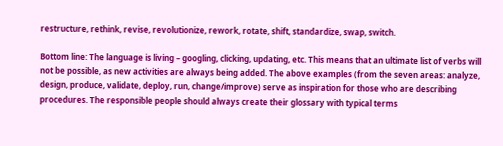restructure, rethink, revise, revolutionize, rework, rotate, shift, standardize, swap, switch.

Bottom line: The language is living – googling, clicking, updating, etc. This means that an ultimate list of verbs will not be possible, as new activities are always being added. The above examples (from the seven areas: analyze, design, produce, validate, deploy, run, change/improve) serve as inspiration for those who are describing procedures. The responsible people should always create their glossary with typical terms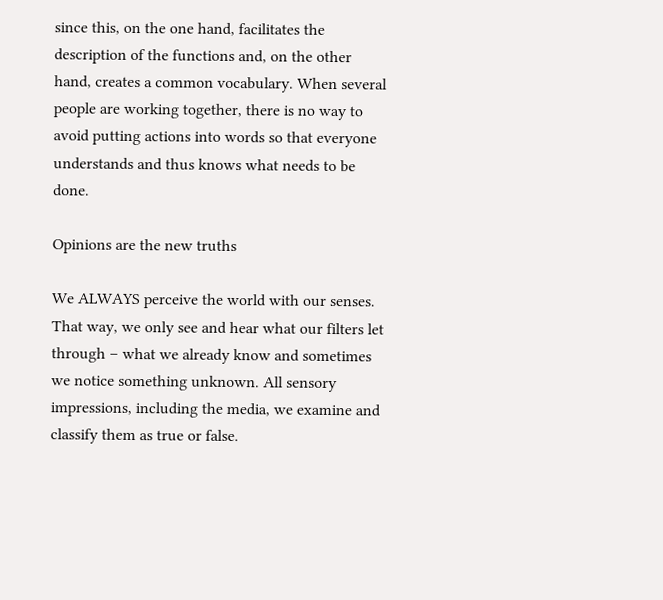since this, on the one hand, facilitates the description of the functions and, on the other hand, creates a common vocabulary. When several people are working together, there is no way to avoid putting actions into words so that everyone understands and thus knows what needs to be done.

Opinions are the new truths

We ALWAYS perceive the world with our senses. That way, we only see and hear what our filters let through – what we already know and sometimes we notice something unknown. All sensory impressions, including the media, we examine and classify them as true or false.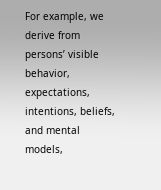For example, we derive from persons’ visible behavior, expectations, intentions, beliefs, and mental models,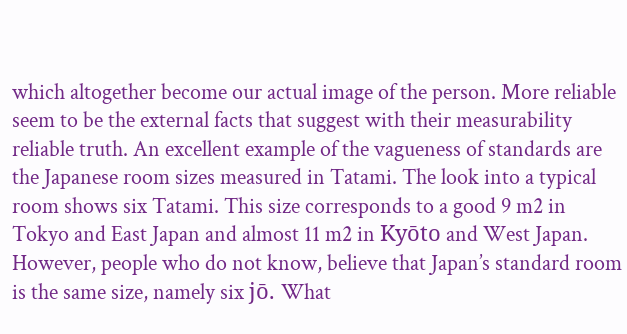which altogether become our actual image of the person. More reliable seem to be the external facts that suggest with their measurability reliable truth. An excellent example of the vagueness of standards are the Japanese room sizes measured in Tatami. The look into a typical room shows six Tatami. This size corresponds to a good 9 m2 in Tokyo and East Japan and almost 11 m2 in Kyōto and West Japan. However, people who do not know, believe that Japan’s standard room is the same size, namely six jō. What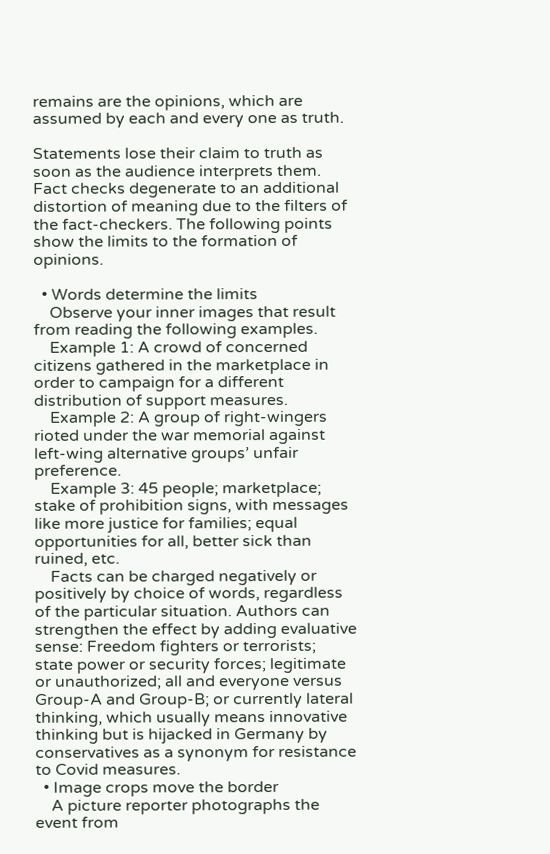remains are the opinions, which are assumed by each and every one as truth.

Statements lose their claim to truth as soon as the audience interprets them. Fact checks degenerate to an additional distortion of meaning due to the filters of the fact-checkers. The following points show the limits to the formation of opinions.

  • Words determine the limits
    Observe your inner images that result from reading the following examples.
    Example 1: A crowd of concerned citizens gathered in the marketplace in order to campaign for a different distribution of support measures.
    Example 2: A group of right-wingers rioted under the war memorial against left-wing alternative groups’ unfair preference.
    Example 3: 45 people; marketplace; stake of prohibition signs, with messages like more justice for families; equal opportunities for all, better sick than ruined, etc.
    Facts can be charged negatively or positively by choice of words, regardless of the particular situation. Authors can strengthen the effect by adding evaluative sense: Freedom fighters or terrorists; state power or security forces; legitimate or unauthorized; all and everyone versus Group-A and Group-B; or currently lateral thinking, which usually means innovative thinking but is hijacked in Germany by conservatives as a synonym for resistance to Covid measures.
  • Image crops move the border
    A picture reporter photographs the event from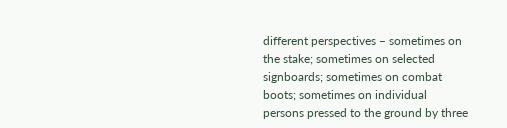different perspectives – sometimes on the stake; sometimes on selected signboards; sometimes on combat boots; sometimes on individual persons pressed to the ground by three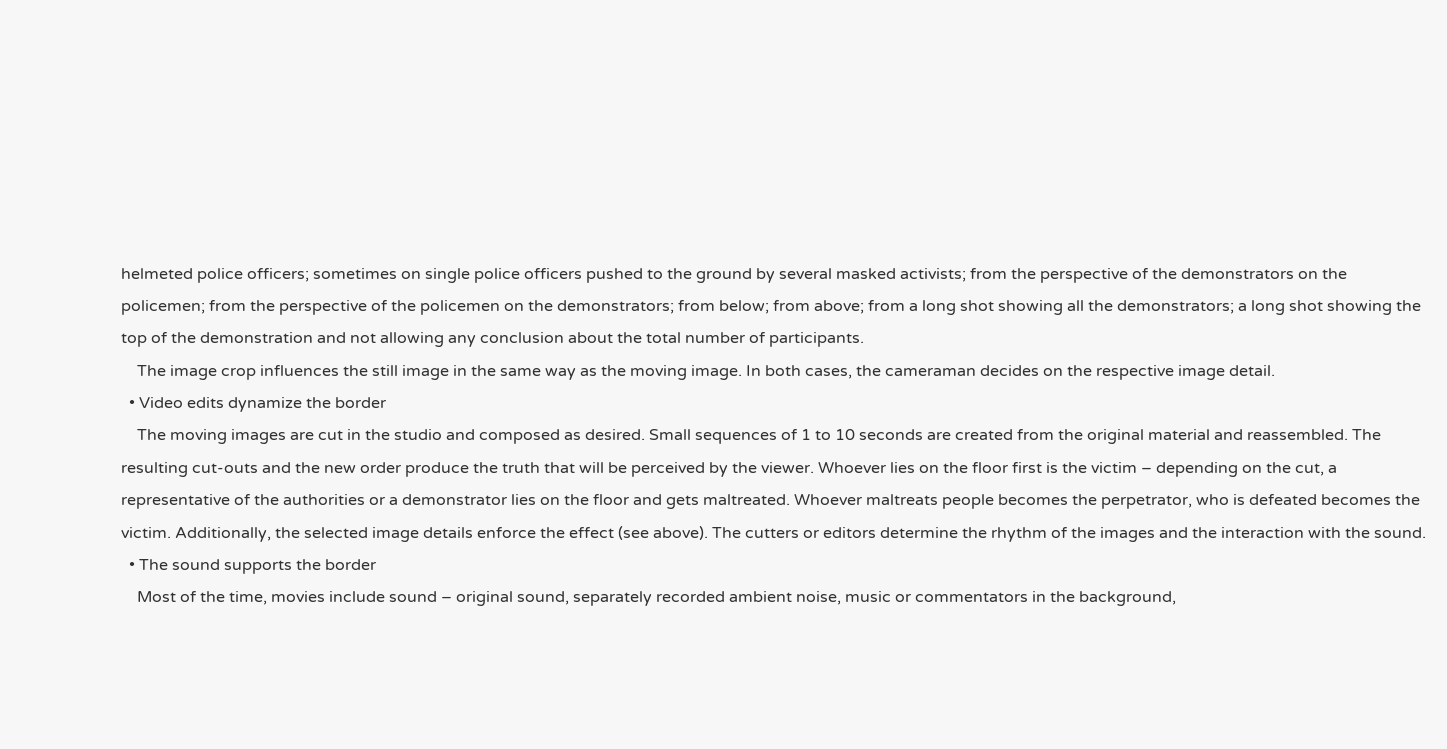helmeted police officers; sometimes on single police officers pushed to the ground by several masked activists; from the perspective of the demonstrators on the policemen; from the perspective of the policemen on the demonstrators; from below; from above; from a long shot showing all the demonstrators; a long shot showing the top of the demonstration and not allowing any conclusion about the total number of participants.
    The image crop influences the still image in the same way as the moving image. In both cases, the cameraman decides on the respective image detail.
  • Video edits dynamize the border
    The moving images are cut in the studio and composed as desired. Small sequences of 1 to 10 seconds are created from the original material and reassembled. The resulting cut-outs and the new order produce the truth that will be perceived by the viewer. Whoever lies on the floor first is the victim – depending on the cut, a representative of the authorities or a demonstrator lies on the floor and gets maltreated. Whoever maltreats people becomes the perpetrator, who is defeated becomes the victim. Additionally, the selected image details enforce the effect (see above). The cutters or editors determine the rhythm of the images and the interaction with the sound.
  • The sound supports the border
    Most of the time, movies include sound – original sound, separately recorded ambient noise, music or commentators in the background,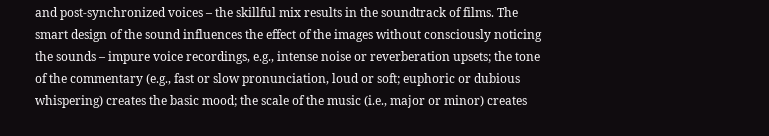and post-synchronized voices – the skillful mix results in the soundtrack of films. The smart design of the sound influences the effect of the images without consciously noticing the sounds – impure voice recordings, e.g., intense noise or reverberation upsets; the tone of the commentary (e.g., fast or slow pronunciation, loud or soft; euphoric or dubious whispering) creates the basic mood; the scale of the music (i.e., major or minor) creates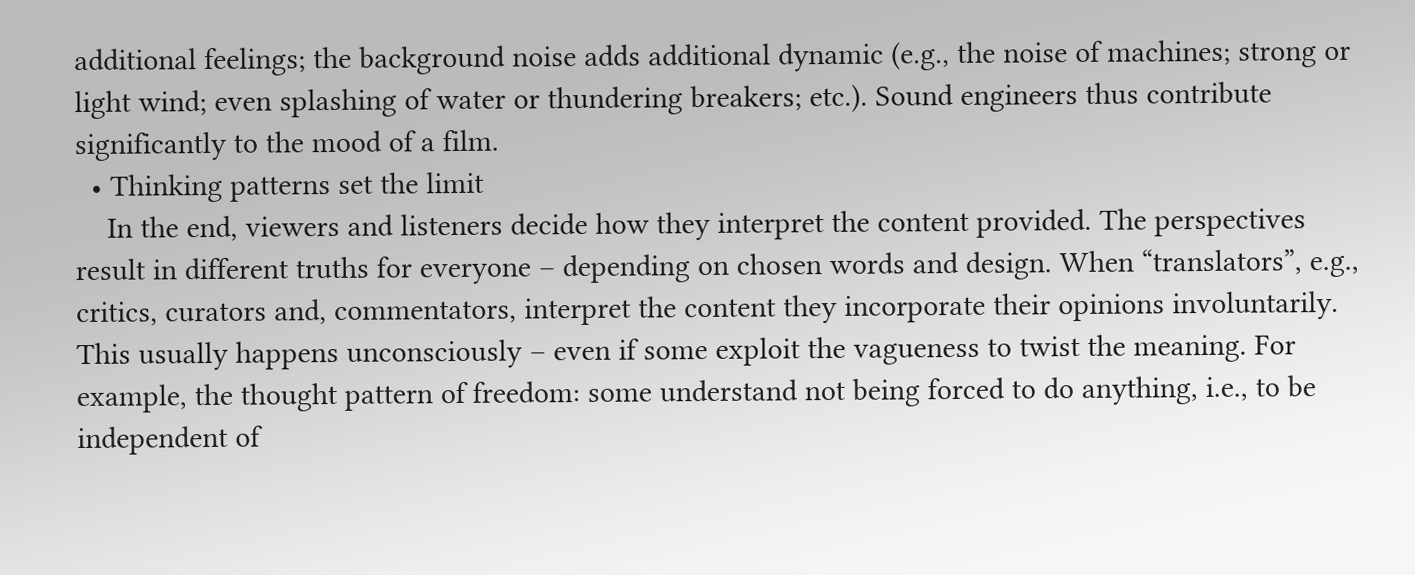additional feelings; the background noise adds additional dynamic (e.g., the noise of machines; strong or light wind; even splashing of water or thundering breakers; etc.). Sound engineers thus contribute significantly to the mood of a film.
  • Thinking patterns set the limit
    In the end, viewers and listeners decide how they interpret the content provided. The perspectives result in different truths for everyone – depending on chosen words and design. When “translators”, e.g., critics, curators and, commentators, interpret the content they incorporate their opinions involuntarily. This usually happens unconsciously – even if some exploit the vagueness to twist the meaning. For example, the thought pattern of freedom: some understand not being forced to do anything, i.e., to be independent of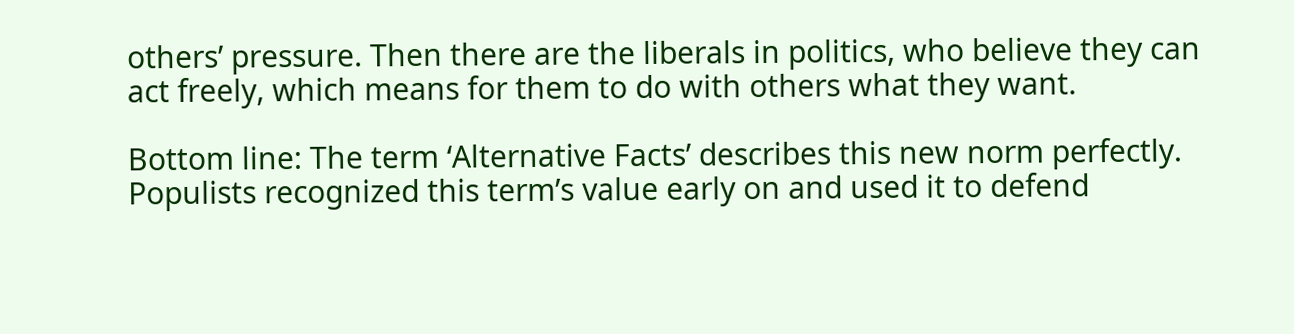others’ pressure. Then there are the liberals in politics, who believe they can act freely, which means for them to do with others what they want.

Bottom line: The term ‘Alternative Facts’ describes this new norm perfectly. Populists recognized this term’s value early on and used it to defend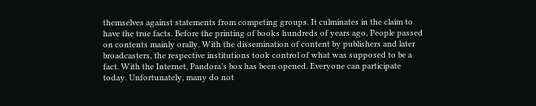themselves against statements from competing groups. It culminates in the claim to have the true facts. Before the printing of books hundreds of years ago, People passed on contents mainly orally. With the dissemination of content by publishers and later broadcasters, the respective institutions took control of what was supposed to be a fact. With the Internet, Pandora’s box has been opened. Everyone can participate today. Unfortunately, many do not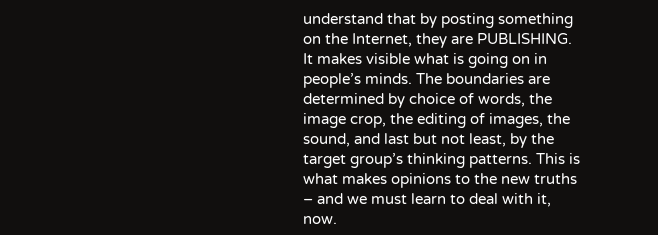understand that by posting something on the Internet, they are PUBLISHING. It makes visible what is going on in people’s minds. The boundaries are determined by choice of words, the image crop, the editing of images, the sound, and last but not least, by the target group’s thinking patterns. This is what makes opinions to the new truths – and we must learn to deal with it, now.